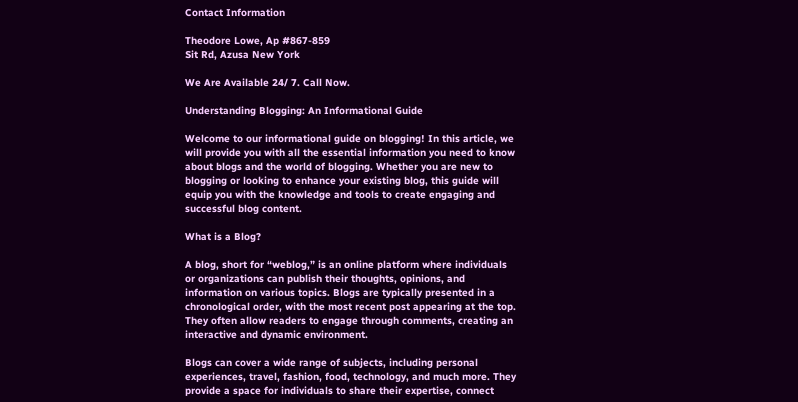Contact Information

Theodore Lowe, Ap #867-859
Sit Rd, Azusa New York

We Are Available 24/ 7. Call Now.

Understanding Blogging: An Informational Guide

Welcome to our informational guide on blogging! In this article, we will provide you with all the essential information you need to know about blogs and the world of blogging. Whether you are new to blogging or looking to enhance your existing blog, this guide will equip you with the knowledge and tools to create engaging and successful blog content.

What is a Blog?

A blog, short for “weblog,” is an online platform where individuals or organizations can publish their thoughts, opinions, and information on various topics. Blogs are typically presented in a chronological order, with the most recent post appearing at the top. They often allow readers to engage through comments, creating an interactive and dynamic environment.

Blogs can cover a wide range of subjects, including personal experiences, travel, fashion, food, technology, and much more. They provide a space for individuals to share their expertise, connect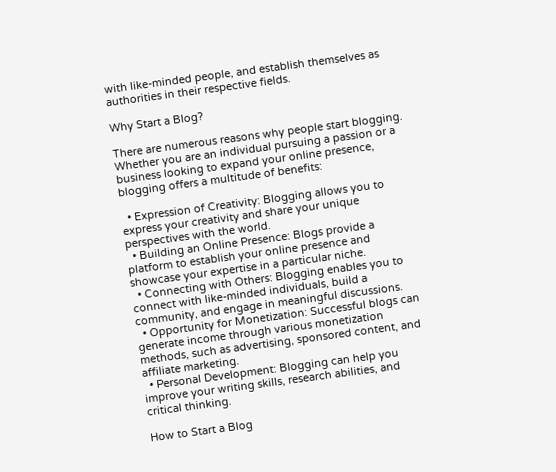with like-minded people, and establish themselves as authorities in their respective fields.

Why Start a Blog?

There are numerous reasons why people start blogging. Whether you are an individual pursuing a passion or a business looking to expand your online presence, blogging offers a multitude of benefits:

  • Expression of Creativity: Blogging allows you to express your creativity and share your unique perspectives with the world.
  • Building an Online Presence: Blogs provide a platform to establish your online presence and showcase your expertise in a particular niche.
  • Connecting with Others: Blogging enables you to connect with like-minded individuals, build a community, and engage in meaningful discussions.
  • Opportunity for Monetization: Successful blogs can generate income through various monetization methods, such as advertising, sponsored content, and affiliate marketing.
  • Personal Development: Blogging can help you improve your writing skills, research abilities, and critical thinking.

How to Start a Blog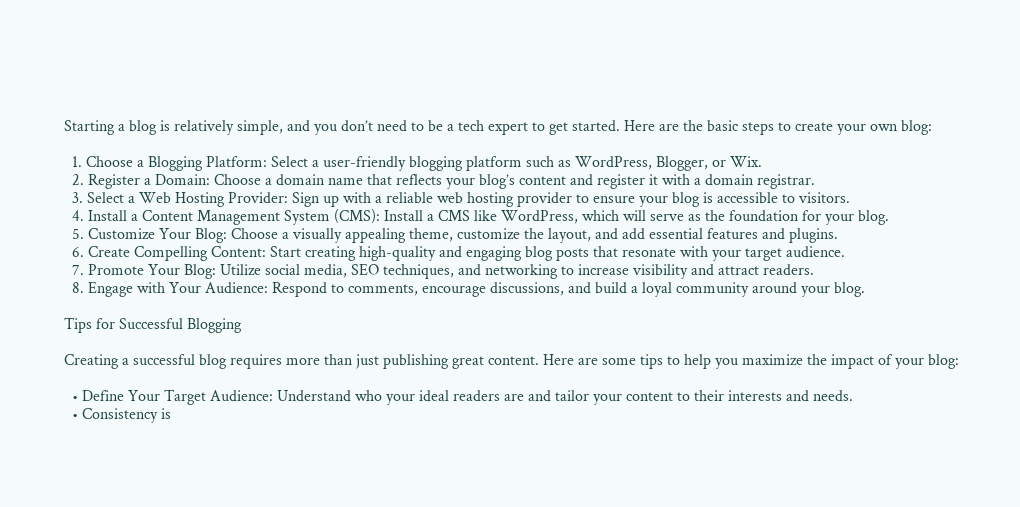Starting a blog is relatively simple, and you don’t need to be a tech expert to get started. Here are the basic steps to create your own blog:

  1. Choose a Blogging Platform: Select a user-friendly blogging platform such as WordPress, Blogger, or Wix.
  2. Register a Domain: Choose a domain name that reflects your blog’s content and register it with a domain registrar.
  3. Select a Web Hosting Provider: Sign up with a reliable web hosting provider to ensure your blog is accessible to visitors.
  4. Install a Content Management System (CMS): Install a CMS like WordPress, which will serve as the foundation for your blog.
  5. Customize Your Blog: Choose a visually appealing theme, customize the layout, and add essential features and plugins.
  6. Create Compelling Content: Start creating high-quality and engaging blog posts that resonate with your target audience.
  7. Promote Your Blog: Utilize social media, SEO techniques, and networking to increase visibility and attract readers.
  8. Engage with Your Audience: Respond to comments, encourage discussions, and build a loyal community around your blog.

Tips for Successful Blogging

Creating a successful blog requires more than just publishing great content. Here are some tips to help you maximize the impact of your blog:

  • Define Your Target Audience: Understand who your ideal readers are and tailor your content to their interests and needs.
  • Consistency is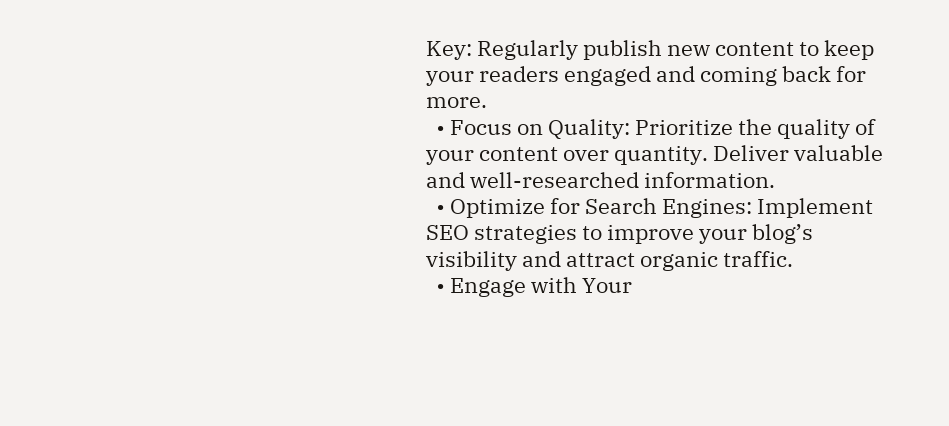Key: Regularly publish new content to keep your readers engaged and coming back for more.
  • Focus on Quality: Prioritize the quality of your content over quantity. Deliver valuable and well-researched information.
  • Optimize for Search Engines: Implement SEO strategies to improve your blog’s visibility and attract organic traffic.
  • Engage with Your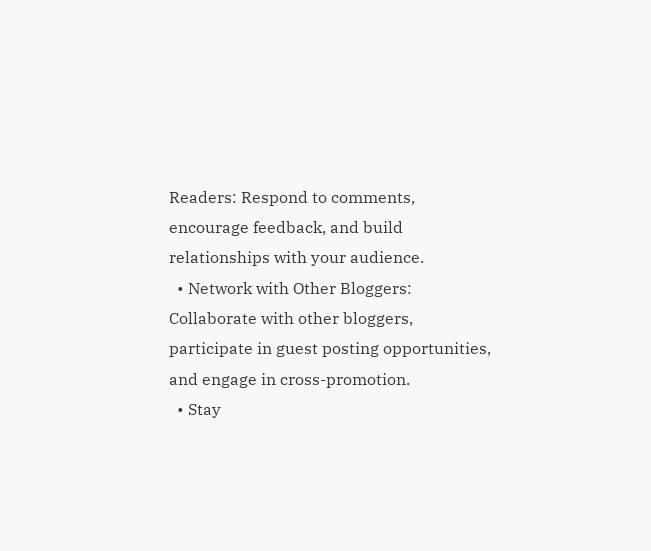Readers: Respond to comments, encourage feedback, and build relationships with your audience.
  • Network with Other Bloggers: Collaborate with other bloggers, participate in guest posting opportunities, and engage in cross-promotion.
  • Stay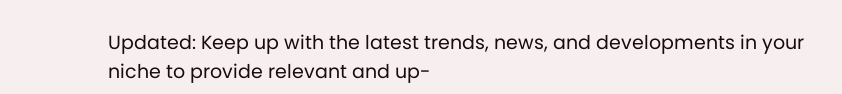Updated: Keep up with the latest trends, news, and developments in your niche to provide relevant and up-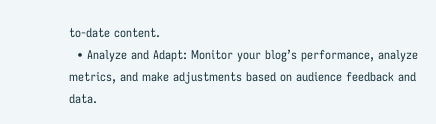to-date content.
  • Analyze and Adapt: Monitor your blog’s performance, analyze metrics, and make adjustments based on audience feedback and data.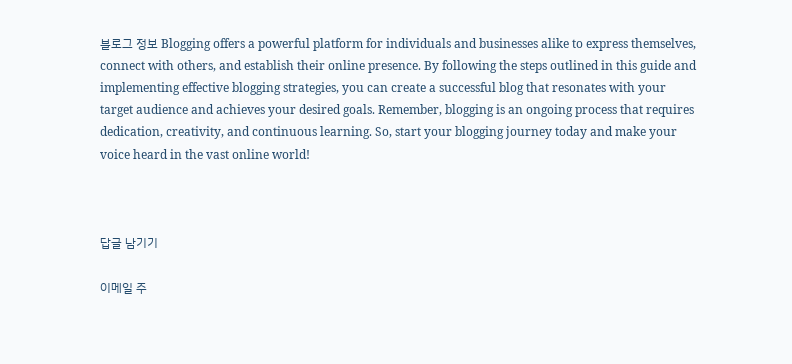블로그 정보 Blogging offers a powerful platform for individuals and businesses alike to express themselves, connect with others, and establish their online presence. By following the steps outlined in this guide and implementing effective blogging strategies, you can create a successful blog that resonates with your target audience and achieves your desired goals. Remember, blogging is an ongoing process that requires dedication, creativity, and continuous learning. So, start your blogging journey today and make your voice heard in the vast online world!



답글 남기기

이메일 주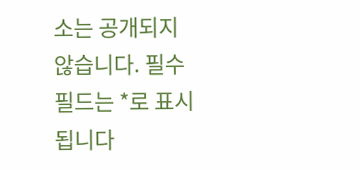소는 공개되지 않습니다. 필수 필드는 *로 표시됩니다